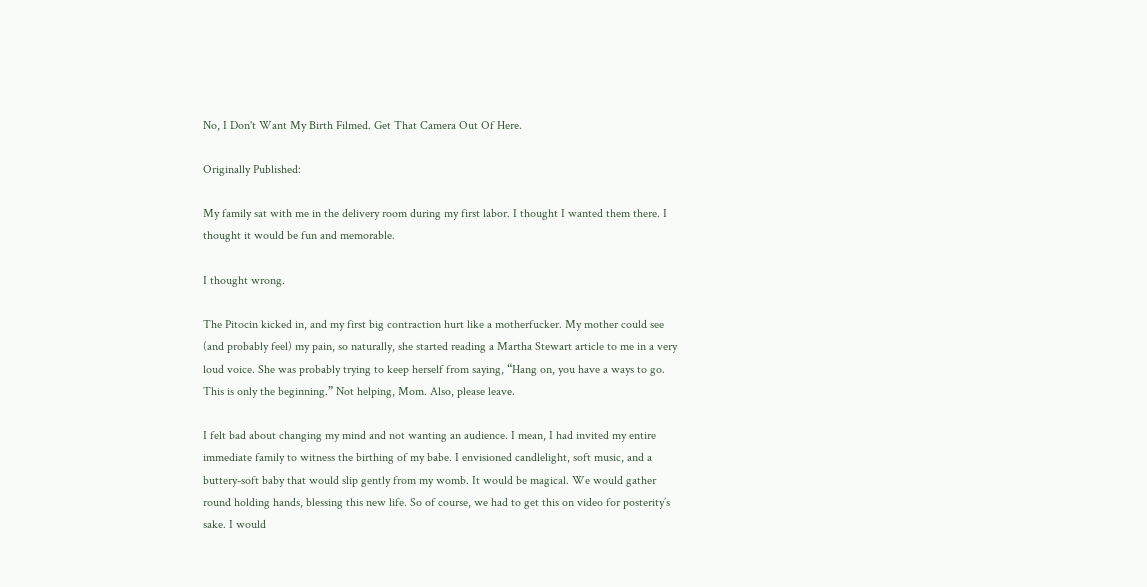No, I Don't Want My Birth Filmed. Get That Camera Out Of Here.

Originally Published:

My family sat with me in the delivery room during my first labor. I thought I wanted them there. I thought it would be fun and memorable.

I thought wrong.

The Pitocin kicked in, and my first big contraction hurt like a motherfucker. My mother could see (and probably feel) my pain, so naturally, she started reading a Martha Stewart article to me in a very loud voice. She was probably trying to keep herself from saying, “Hang on, you have a ways to go. This is only the beginning.” Not helping, Mom. Also, please leave.

I felt bad about changing my mind and not wanting an audience. I mean, I had invited my entire immediate family to witness the birthing of my babe. I envisioned candlelight, soft music, and a buttery-soft baby that would slip gently from my womb. It would be magical. We would gather round holding hands, blessing this new life. So of course, we had to get this on video for posterity’s sake. I would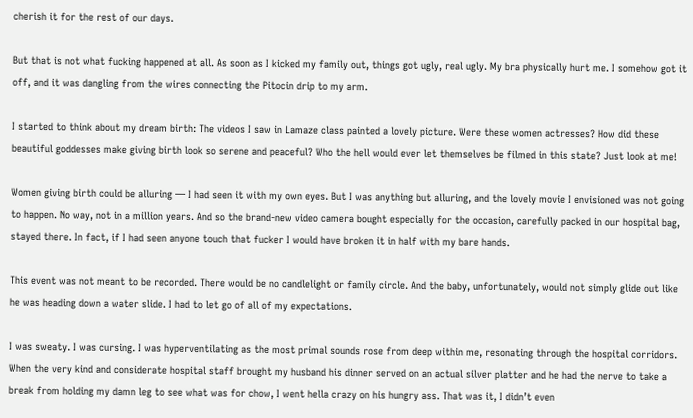cherish it for the rest of our days.

But that is not what fucking happened at all. As soon as I kicked my family out, things got ugly, real ugly. My bra physically hurt me. I somehow got it off, and it was dangling from the wires connecting the Pitocin drip to my arm.

I started to think about my dream birth: The videos I saw in Lamaze class painted a lovely picture. Were these women actresses? How did these beautiful goddesses make giving birth look so serene and peaceful? Who the hell would ever let themselves be filmed in this state? Just look at me!

Women giving birth could be alluring — I had seen it with my own eyes. But I was anything but alluring, and the lovely movie I envisioned was not going to happen. No way, not in a million years. And so the brand-new video camera bought especially for the occasion, carefully packed in our hospital bag, stayed there. In fact, if I had seen anyone touch that fucker I would have broken it in half with my bare hands.

This event was not meant to be recorded. There would be no candlelight or family circle. And the baby, unfortunately, would not simply glide out like he was heading down a water slide. I had to let go of all of my expectations.

I was sweaty. I was cursing. I was hyperventilating as the most primal sounds rose from deep within me, resonating through the hospital corridors. When the very kind and considerate hospital staff brought my husband his dinner served on an actual silver platter and he had the nerve to take a break from holding my damn leg to see what was for chow, I went hella crazy on his hungry ass. That was it, I didn’t even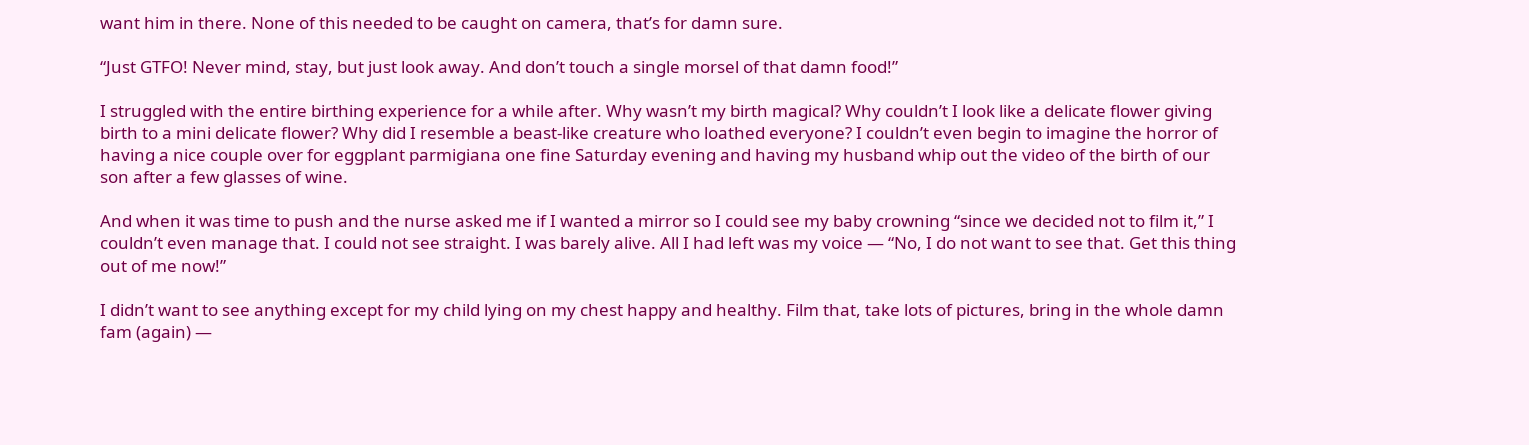want him in there. None of this needed to be caught on camera, that’s for damn sure.

“Just GTFO! Never mind, stay, but just look away. And don’t touch a single morsel of that damn food!”

I struggled with the entire birthing experience for a while after. Why wasn’t my birth magical? Why couldn’t I look like a delicate flower giving birth to a mini delicate flower? Why did I resemble a beast-like creature who loathed everyone? I couldn’t even begin to imagine the horror of having a nice couple over for eggplant parmigiana one fine Saturday evening and having my husband whip out the video of the birth of our son after a few glasses of wine.

And when it was time to push and the nurse asked me if I wanted a mirror so I could see my baby crowning “since we decided not to film it,” I couldn’t even manage that. I could not see straight. I was barely alive. All I had left was my voice — “No, I do not want to see that. Get this thing out of me now!”

I didn’t want to see anything except for my child lying on my chest happy and healthy. Film that, take lots of pictures, bring in the whole damn fam (again) —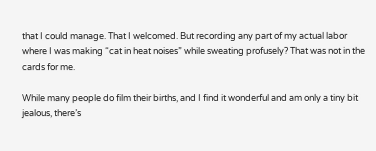that I could manage. That I welcomed. But recording any part of my actual labor where I was making “cat in heat noises” while sweating profusely? That was not in the cards for me.

While many people do film their births, and I find it wonderful and am only a tiny bit jealous, there’s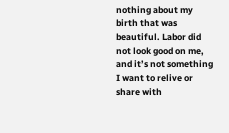nothing about my birth that was beautiful. Labor did not look good on me, and it’s not something I want to relive or share with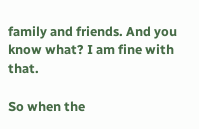family and friends. And you know what? I am fine with that.

So when the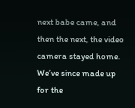next babe came, and then the next, the video camera stayed home. We’ve since made up for the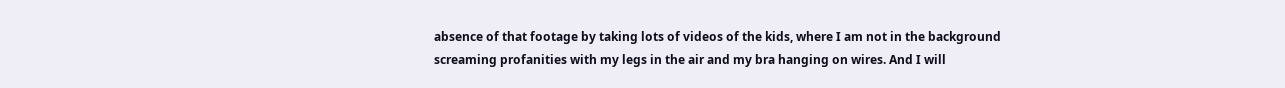absence of that footage by taking lots of videos of the kids, where I am not in the background screaming profanities with my legs in the air and my bra hanging on wires. And I will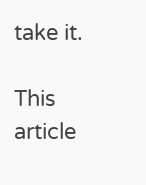take it.

This article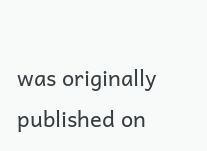was originally published on